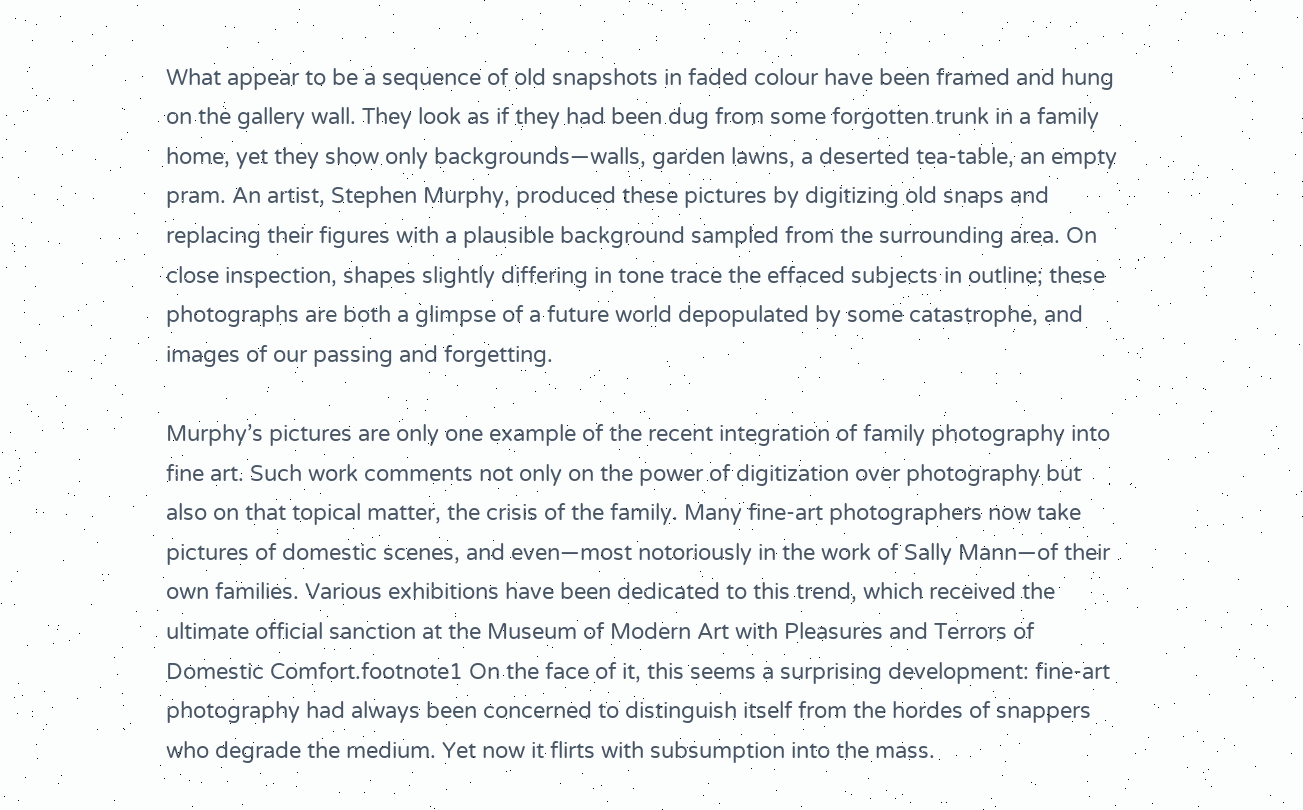What appear to be a sequence of old snapshots in faded colour have been framed and hung on the gallery wall. They look as if they had been dug from some forgotten trunk in a family home, yet they show only backgrounds—walls, garden lawns, a deserted tea-table, an empty pram. An artist, Stephen Murphy, produced these pictures by digitizing old snaps and replacing their figures with a plausible background sampled from the surrounding area. On close inspection, shapes slightly differing in tone trace the effaced subjects in outline; these photographs are both a glimpse of a future world depopulated by some catastrophe, and images of our passing and forgetting.

Murphy’s pictures are only one example of the recent integration of family photography into fine art. Such work comments not only on the power of digitization over photography but also on that topical matter, the crisis of the family. Many fine-art photographers now take pictures of domestic scenes, and even—most notoriously in the work of Sally Mann—of their own families. Various exhibitions have been dedicated to this trend, which received the ultimate official sanction at the Museum of Modern Art with Pleasures and Terrors of Domestic Comfort.footnote1 On the face of it, this seems a surprising development: fine-art photography had always been concerned to distinguish itself from the hordes of snappers who degrade the medium. Yet now it flirts with subsumption into the mass.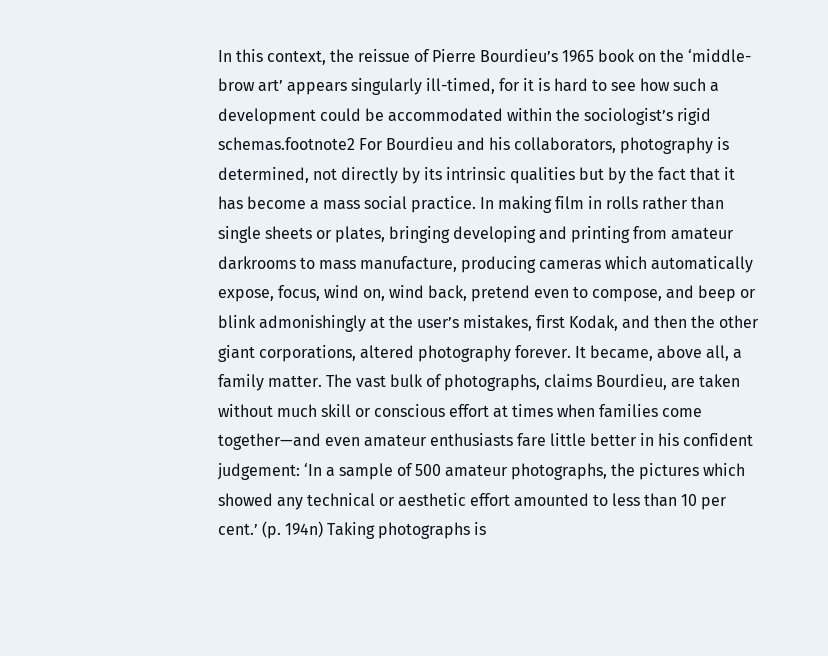In this context, the reissue of Pierre Bourdieu’s 1965 book on the ‘middle-brow art’ appears singularly ill-timed, for it is hard to see how such a development could be accommodated within the sociologist’s rigid schemas.footnote2 For Bourdieu and his collaborators, photography is determined, not directly by its intrinsic qualities but by the fact that it has become a mass social practice. In making film in rolls rather than single sheets or plates, bringing developing and printing from amateur darkrooms to mass manufacture, producing cameras which automatically expose, focus, wind on, wind back, pretend even to compose, and beep or blink admonishingly at the user’s mistakes, first Kodak, and then the other giant corporations, altered photography forever. It became, above all, a family matter. The vast bulk of photographs, claims Bourdieu, are taken without much skill or conscious effort at times when families come together—and even amateur enthusiasts fare little better in his confident judgement: ‘In a sample of 500 amateur photographs, the pictures which showed any technical or aesthetic effort amounted to less than 10 per cent.’ (p. 194n) Taking photographs is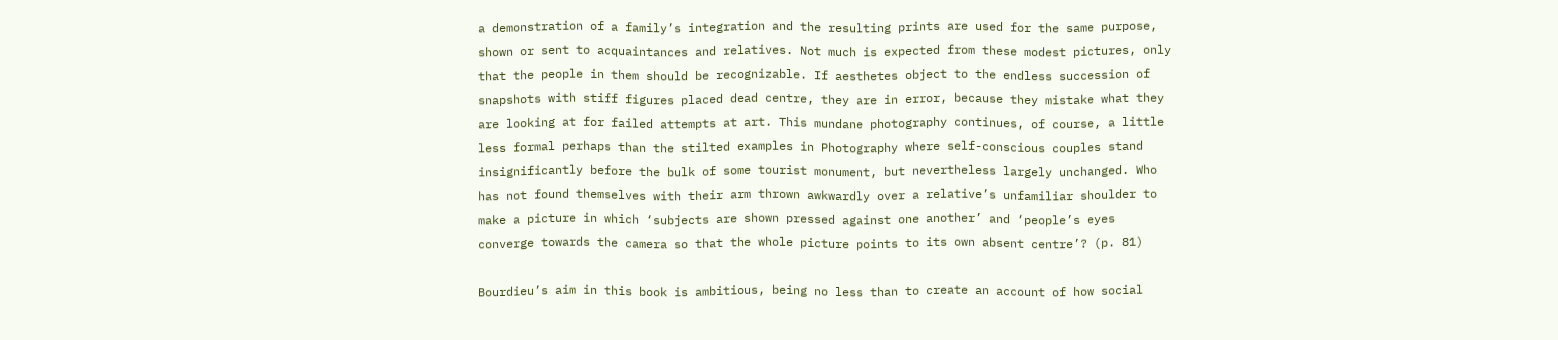a demonstration of a family’s integration and the resulting prints are used for the same purpose, shown or sent to acquaintances and relatives. Not much is expected from these modest pictures, only that the people in them should be recognizable. If aesthetes object to the endless succession of snapshots with stiff figures placed dead centre, they are in error, because they mistake what they are looking at for failed attempts at art. This mundane photography continues, of course, a little less formal perhaps than the stilted examples in Photography where self-conscious couples stand insignificantly before the bulk of some tourist monument, but nevertheless largely unchanged. Who has not found themselves with their arm thrown awkwardly over a relative’s unfamiliar shoulder to make a picture in which ‘subjects are shown pressed against one another’ and ‘people’s eyes converge towards the camera so that the whole picture points to its own absent centre’? (p. 81)

Bourdieu’s aim in this book is ambitious, being no less than to create an account of how social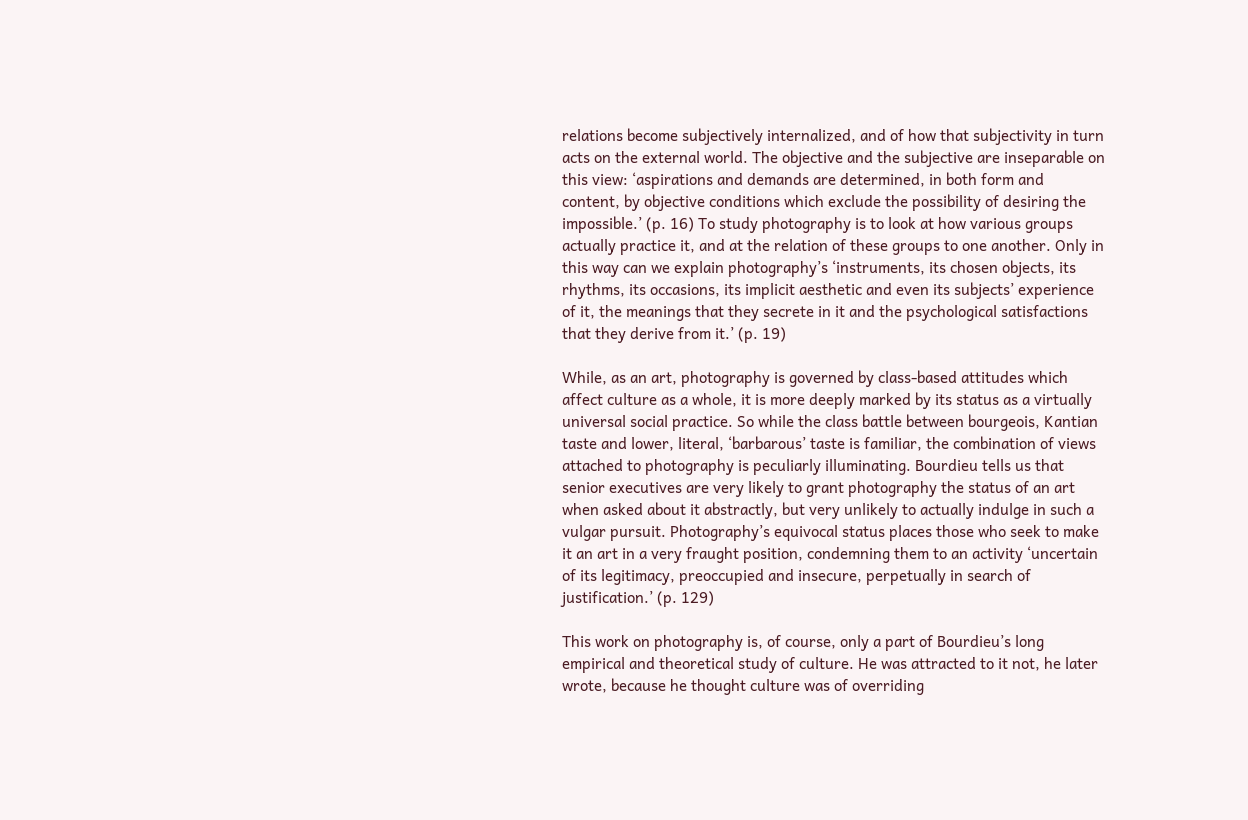relations become subjectively internalized, and of how that subjectivity in turn acts on the external world. The objective and the subjective are inseparable on this view: ‘aspirations and demands are determined, in both form and content, by objective conditions which exclude the possibility of desiring the impossible.’ (p. 16) To study photography is to look at how various groups actually practice it, and at the relation of these groups to one another. Only in this way can we explain photography’s ‘instruments, its chosen objects, its rhythms, its occasions, its implicit aesthetic and even its subjects’ experience of it, the meanings that they secrete in it and the psychological satisfactions that they derive from it.’ (p. 19)

While, as an art, photography is governed by class-based attitudes which affect culture as a whole, it is more deeply marked by its status as a virtually universal social practice. So while the class battle between bourgeois, Kantian taste and lower, literal, ‘barbarous’ taste is familiar, the combination of views attached to photography is peculiarly illuminating. Bourdieu tells us that senior executives are very likely to grant photography the status of an art when asked about it abstractly, but very unlikely to actually indulge in such a vulgar pursuit. Photography’s equivocal status places those who seek to make it an art in a very fraught position, condemning them to an activity ‘uncertain of its legitimacy, preoccupied and insecure, perpetually in search of justification.’ (p. 129)

This work on photography is, of course, only a part of Bourdieu’s long empirical and theoretical study of culture. He was attracted to it not, he later wrote, because he thought culture was of overriding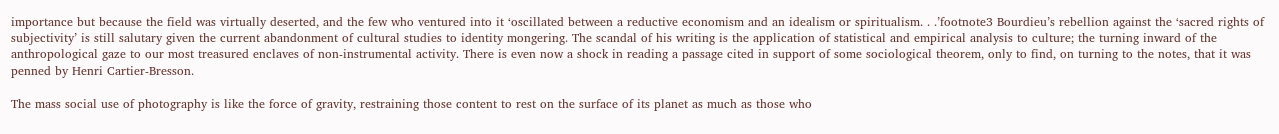importance but because the field was virtually deserted, and the few who ventured into it ‘oscillated between a reductive economism and an idealism or spiritualism. . .’footnote3 Bourdieu’s rebellion against the ‘sacred rights of subjectivity’ is still salutary given the current abandonment of cultural studies to identity mongering. The scandal of his writing is the application of statistical and empirical analysis to culture; the turning inward of the anthropological gaze to our most treasured enclaves of non-instrumental activity. There is even now a shock in reading a passage cited in support of some sociological theorem, only to find, on turning to the notes, that it was penned by Henri Cartier-Bresson.

The mass social use of photography is like the force of gravity, restraining those content to rest on the surface of its planet as much as those who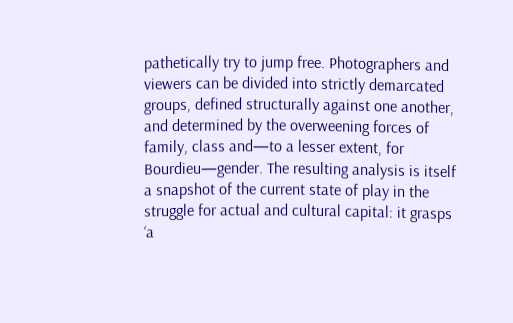pathetically try to jump free. Photographers and viewers can be divided into strictly demarcated groups, defined structurally against one another, and determined by the overweening forces of family, class and—to a lesser extent, for Bourdieu—gender. The resulting analysis is itself a snapshot of the current state of play in the struggle for actual and cultural capital: it grasps ‘a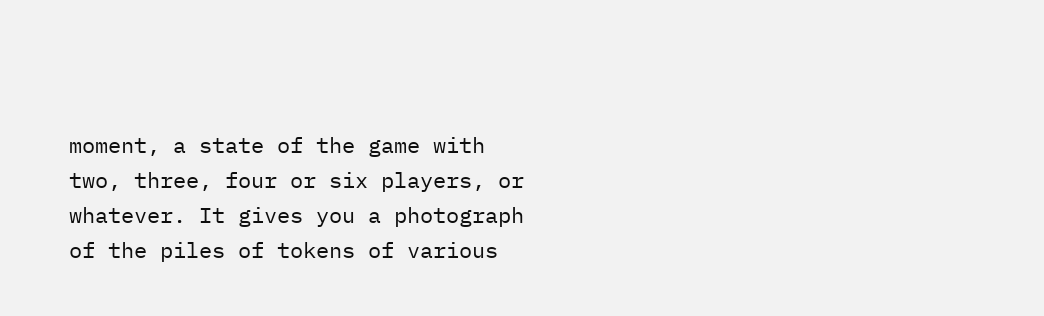moment, a state of the game with two, three, four or six players, or whatever. It gives you a photograph of the piles of tokens of various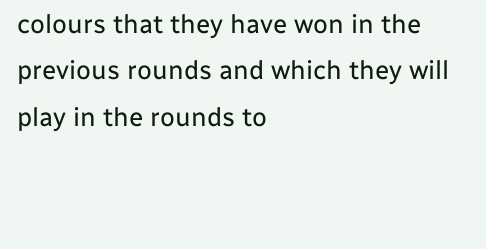colours that they have won in the previous rounds and which they will play in the rounds to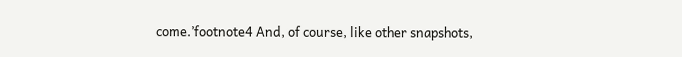come.’footnote4 And, of course, like other snapshots,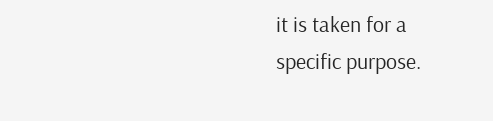it is taken for a specific purpose.